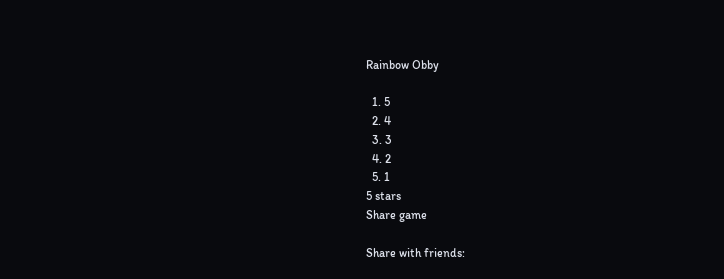Rainbow Obby

  1. 5
  2. 4
  3. 3
  4. 2
  5. 1
5 stars
Share game

Share with friends: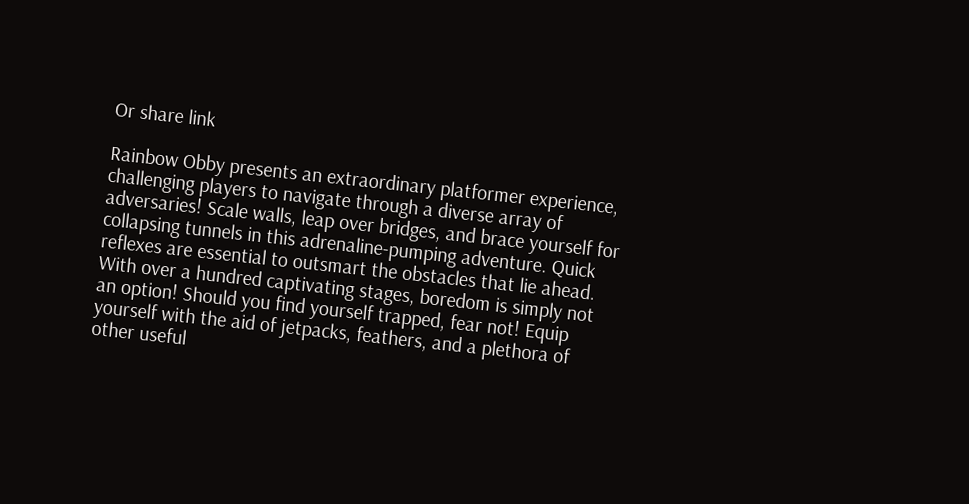Or share link

Rainbow Obby presents an extraordinary platformer experience, challenging players to navigate through a diverse array of adversaries! Scale walls, leap over bridges, and brace yourself for collapsing tunnels in this adrenaline-pumping adventure. Quick reflexes are essential to outsmart the obstacles that lie ahead. With over a hundred captivating stages, boredom is simply not an option! Should you find yourself trapped, fear not! Equip yourself with the aid of jetpacks, feathers, and a plethora of other useful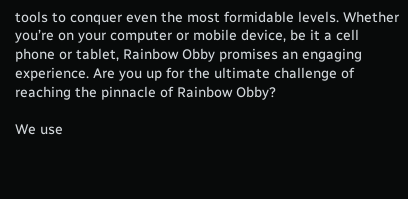tools to conquer even the most formidable levels. Whether you’re on your computer or mobile device, be it a cell phone or tablet, Rainbow Obby promises an engaging experience. Are you up for the ultimate challenge of reaching the pinnacle of Rainbow Obby?

We use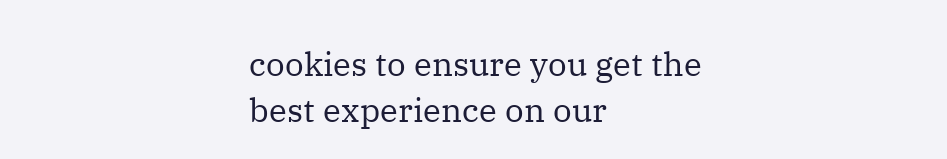cookies to ensure you get the best experience on our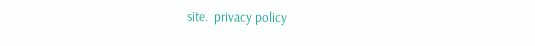site.  privacy policy